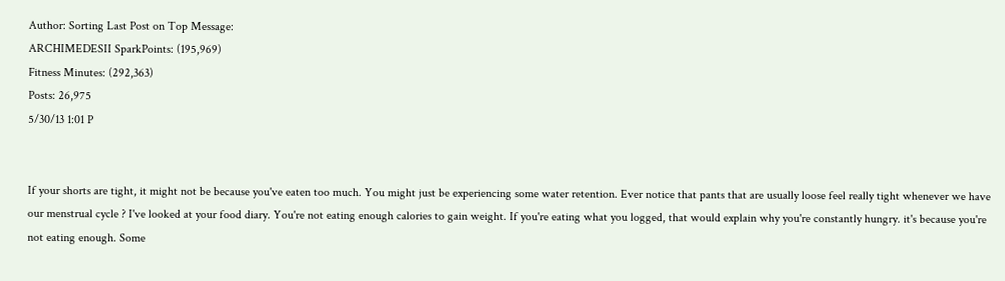Author: Sorting Last Post on Top Message:
ARCHIMEDESII SparkPoints: (195,969)
Fitness Minutes: (292,363)
Posts: 26,975
5/30/13 1:01 P


If your shorts are tight, it might not be because you've eaten too much. You might just be experiencing some water retention. Ever notice that pants that are usually loose feel really tight whenever we have our menstrual cycle ? I've looked at your food diary. You're not eating enough calories to gain weight. If you're eating what you logged, that would explain why you're constantly hungry. it's because you're not eating enough. Some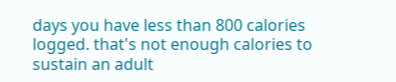days you have less than 800 calories logged. that's not enough calories to sustain an adult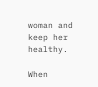woman and keep her healthy.

When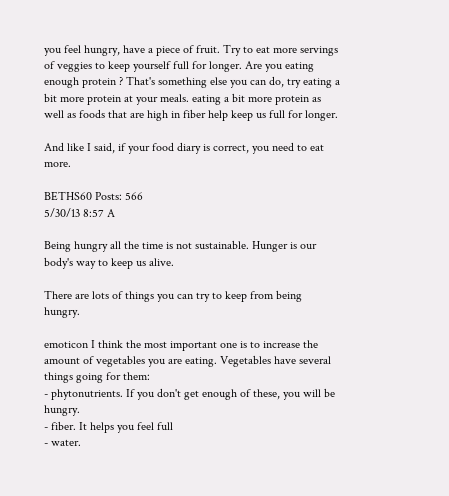you feel hungry, have a piece of fruit. Try to eat more servings of veggies to keep yourself full for longer. Are you eating enough protein ? That's something else you can do, try eating a bit more protein at your meals. eating a bit more protein as well as foods that are high in fiber help keep us full for longer.

And like I said, if your food diary is correct, you need to eat more.

BETHS60 Posts: 566
5/30/13 8:57 A

Being hungry all the time is not sustainable. Hunger is our body's way to keep us alive.

There are lots of things you can try to keep from being hungry.

emoticon I think the most important one is to increase the amount of vegetables you are eating. Vegetables have several things going for them:
- phytonutrients. If you don't get enough of these, you will be hungry.
- fiber. It helps you feel full
- water.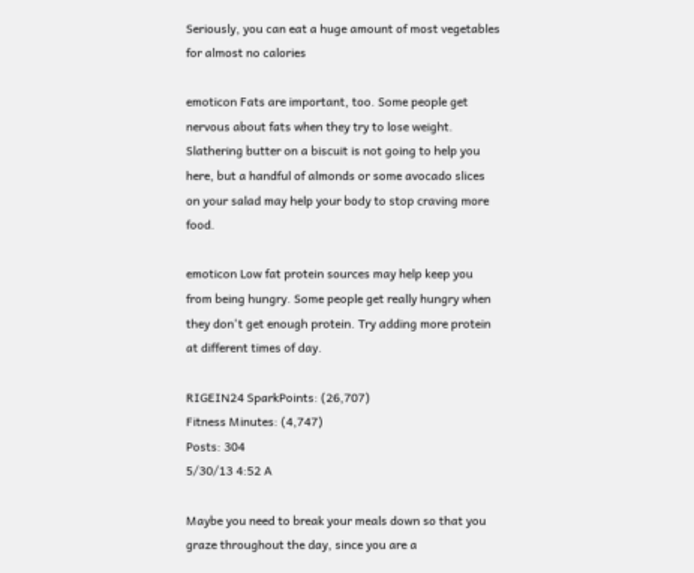Seriously, you can eat a huge amount of most vegetables for almost no calories

emoticon Fats are important, too. Some people get nervous about fats when they try to lose weight. Slathering butter on a biscuit is not going to help you here, but a handful of almonds or some avocado slices on your salad may help your body to stop craving more food.

emoticon Low fat protein sources may help keep you from being hungry. Some people get really hungry when they don't get enough protein. Try adding more protein at different times of day.

RIGEIN24 SparkPoints: (26,707)
Fitness Minutes: (4,747)
Posts: 304
5/30/13 4:52 A

Maybe you need to break your meals down so that you graze throughout the day, since you are a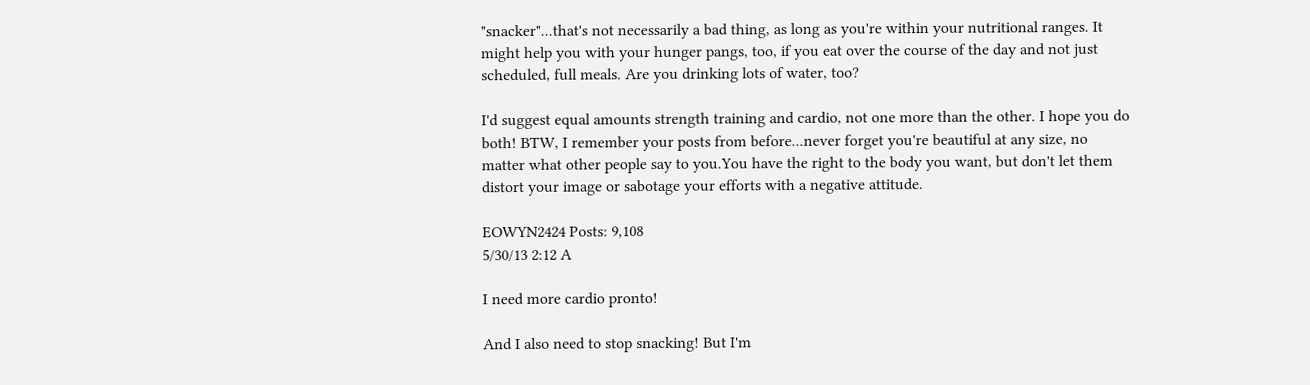"snacker"...that's not necessarily a bad thing, as long as you're within your nutritional ranges. It might help you with your hunger pangs, too, if you eat over the course of the day and not just scheduled, full meals. Are you drinking lots of water, too?

I'd suggest equal amounts strength training and cardio, not one more than the other. I hope you do both! BTW, I remember your posts from before...never forget you're beautiful at any size, no matter what other people say to you.You have the right to the body you want, but don't let them distort your image or sabotage your efforts with a negative attitude.

EOWYN2424 Posts: 9,108
5/30/13 2:12 A

I need more cardio pronto!

And I also need to stop snacking! But I'm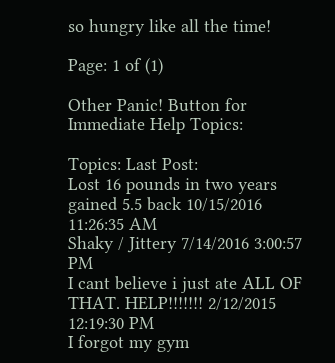so hungry like all the time!

Page: 1 of (1)

Other Panic! Button for Immediate Help Topics:

Topics: Last Post:
Lost 16 pounds in two years gained 5.5 back 10/15/2016 11:26:35 AM
Shaky / Jittery 7/14/2016 3:00:57 PM
I cant believe i just ate ALL OF THAT. HELP!!!!!!! 2/12/2015 12:19:30 PM
I forgot my gym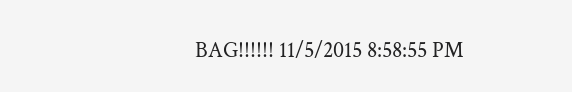BAG!!!!!! 11/5/2015 8:58:55 PM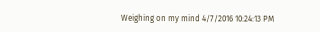Weighing on my mind 4/7/2016 10:24:13 PM